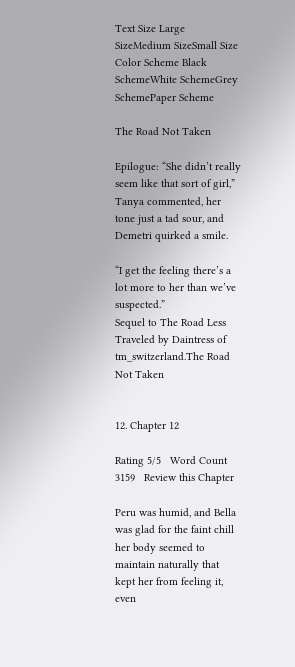Text Size Large SizeMedium SizeSmall Size    Color Scheme Black SchemeWhite SchemeGrey SchemePaper Scheme

The Road Not Taken

Epilogue: “She didn’t really seem like that sort of girl,” Tanya commented, her tone just a tad sour, and Demetri quirked a smile.

“I get the feeling there’s a lot more to her than we’ve suspected.”
Sequel to The Road Less Traveled by Daintress of tm_switzerland.The Road Not Taken


12. Chapter 12

Rating 5/5   Word Count 3159   Review this Chapter

Peru was humid, and Bella was glad for the faint chill her body seemed to maintain naturally that kept her from feeling it, even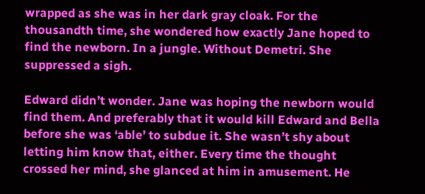wrapped as she was in her dark gray cloak. For the thousandth time, she wondered how exactly Jane hoped to find the newborn. In a jungle. Without Demetri. She suppressed a sigh.

Edward didn’t wonder. Jane was hoping the newborn would find them. And preferably that it would kill Edward and Bella before she was ‘able’ to subdue it. She wasn’t shy about letting him know that, either. Every time the thought crossed her mind, she glanced at him in amusement. He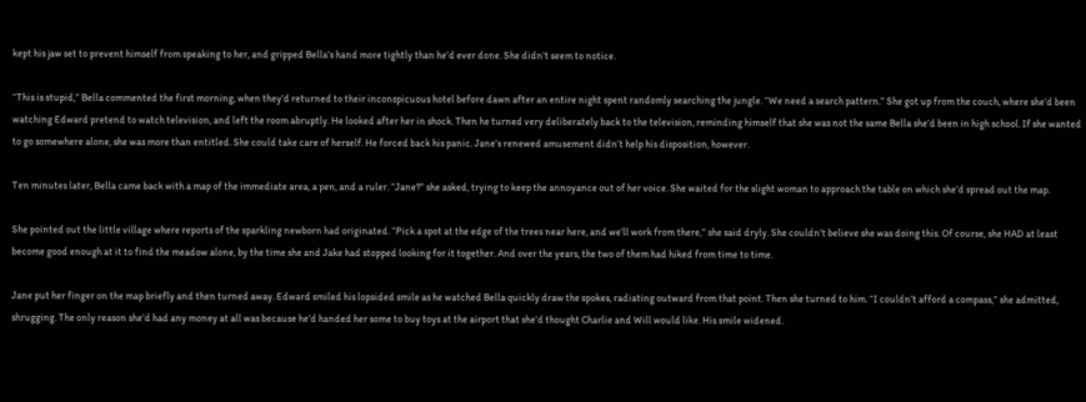kept his jaw set to prevent himself from speaking to her, and gripped Bella’s hand more tightly than he’d ever done. She didn’t seem to notice.

“This is stupid,” Bella commented the first morning, when they’d returned to their inconspicuous hotel before dawn after an entire night spent randomly searching the jungle. “We need a search pattern.” She got up from the couch, where she’d been watching Edward pretend to watch television, and left the room abruptly. He looked after her in shock. Then he turned very deliberately back to the television, reminding himself that she was not the same Bella she’d been in high school. If she wanted to go somewhere alone, she was more than entitled. She could take care of herself. He forced back his panic. Jane’s renewed amusement didn’t help his disposition, however.

Ten minutes later, Bella came back with a map of the immediate area, a pen, and a ruler. “Jane?” she asked, trying to keep the annoyance out of her voice. She waited for the slight woman to approach the table on which she’d spread out the map.

She pointed out the little village where reports of the sparkling newborn had originated. “Pick a spot at the edge of the trees near here, and we’ll work from there,” she said dryly. She couldn’t believe she was doing this. Of course, she HAD at least become good enough at it to find the meadow alone, by the time she and Jake had stopped looking for it together. And over the years, the two of them had hiked from time to time.

Jane put her finger on the map briefly and then turned away. Edward smiled his lopsided smile as he watched Bella quickly draw the spokes, radiating outward from that point. Then she turned to him. “I couldn’t afford a compass,” she admitted, shrugging. The only reason she’d had any money at all was because he’d handed her some to buy toys at the airport that she’d thought Charlie and Will would like. His smile widened.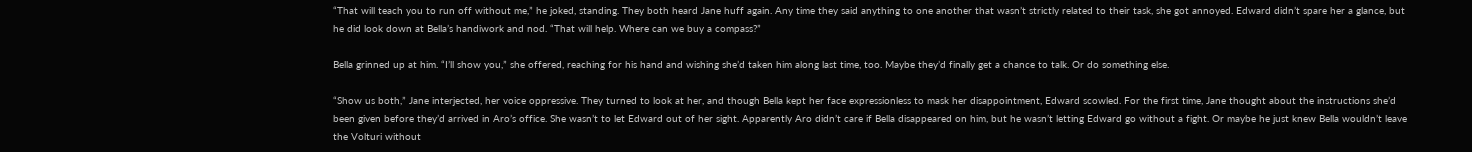“That will teach you to run off without me,” he joked, standing. They both heard Jane huff again. Any time they said anything to one another that wasn’t strictly related to their task, she got annoyed. Edward didn’t spare her a glance, but he did look down at Bella’s handiwork and nod. “That will help. Where can we buy a compass?”

Bella grinned up at him. “I’ll show you,” she offered, reaching for his hand and wishing she’d taken him along last time, too. Maybe they’d finally get a chance to talk. Or do something else.

“Show us both,” Jane interjected, her voice oppressive. They turned to look at her, and though Bella kept her face expressionless to mask her disappointment, Edward scowled. For the first time, Jane thought about the instructions she’d been given before they’d arrived in Aro’s office. She wasn’t to let Edward out of her sight. Apparently Aro didn’t care if Bella disappeared on him, but he wasn’t letting Edward go without a fight. Or maybe he just knew Bella wouldn’t leave the Volturi without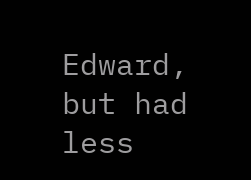Edward, but had less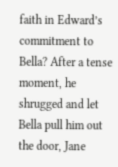faith in Edward’s commitment to Bella? After a tense moment, he shrugged and let Bella pull him out the door, Jane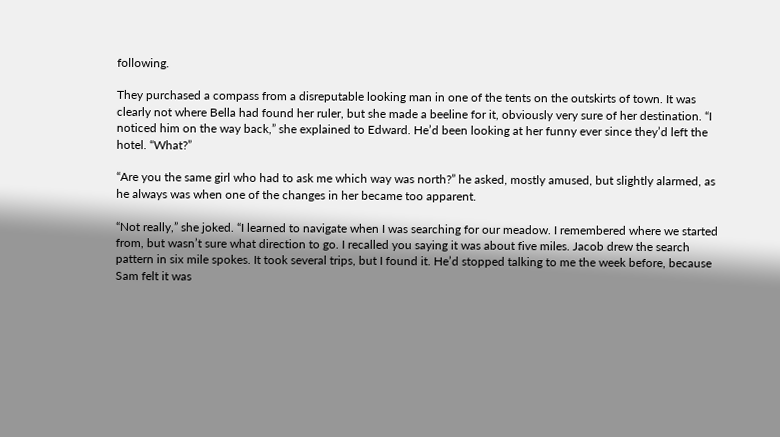following.

They purchased a compass from a disreputable looking man in one of the tents on the outskirts of town. It was clearly not where Bella had found her ruler, but she made a beeline for it, obviously very sure of her destination. “I noticed him on the way back,” she explained to Edward. He’d been looking at her funny ever since they’d left the hotel. “What?”

“Are you the same girl who had to ask me which way was north?” he asked, mostly amused, but slightly alarmed, as he always was when one of the changes in her became too apparent.

“Not really,” she joked. “I learned to navigate when I was searching for our meadow. I remembered where we started from, but wasn’t sure what direction to go. I recalled you saying it was about five miles. Jacob drew the search pattern in six mile spokes. It took several trips, but I found it. He’d stopped talking to me the week before, because Sam felt it was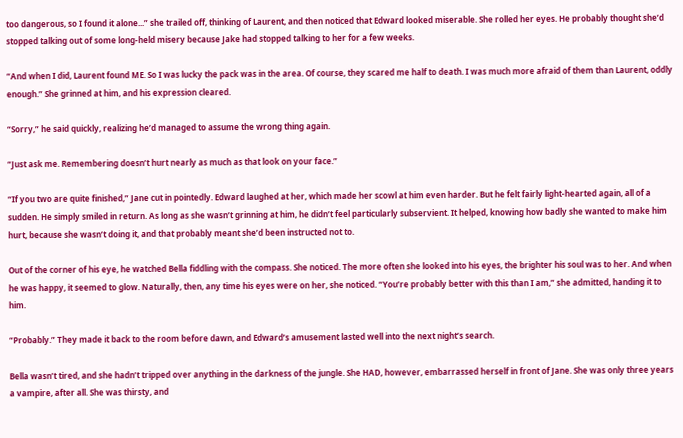too dangerous, so I found it alone...” she trailed off, thinking of Laurent, and then noticed that Edward looked miserable. She rolled her eyes. He probably thought she’d stopped talking out of some long-held misery because Jake had stopped talking to her for a few weeks.

“And when I did, Laurent found ME. So I was lucky the pack was in the area. Of course, they scared me half to death. I was much more afraid of them than Laurent, oddly enough.” She grinned at him, and his expression cleared.

“Sorry,” he said quickly, realizing he’d managed to assume the wrong thing again.

“Just ask me. Remembering doesn’t hurt nearly as much as that look on your face.”

“If you two are quite finished,” Jane cut in pointedly. Edward laughed at her, which made her scowl at him even harder. But he felt fairly light-hearted again, all of a sudden. He simply smiled in return. As long as she wasn’t grinning at him, he didn’t feel particularly subservient. It helped, knowing how badly she wanted to make him hurt, because she wasn’t doing it, and that probably meant she’d been instructed not to.

Out of the corner of his eye, he watched Bella fiddling with the compass. She noticed. The more often she looked into his eyes, the brighter his soul was to her. And when he was happy, it seemed to glow. Naturally, then, any time his eyes were on her, she noticed. “You’re probably better with this than I am,” she admitted, handing it to him.

“Probably.” They made it back to the room before dawn, and Edward’s amusement lasted well into the next night’s search.

Bella wasn’t tired, and she hadn’t tripped over anything in the darkness of the jungle. She HAD, however, embarrassed herself in front of Jane. She was only three years a vampire, after all. She was thirsty, and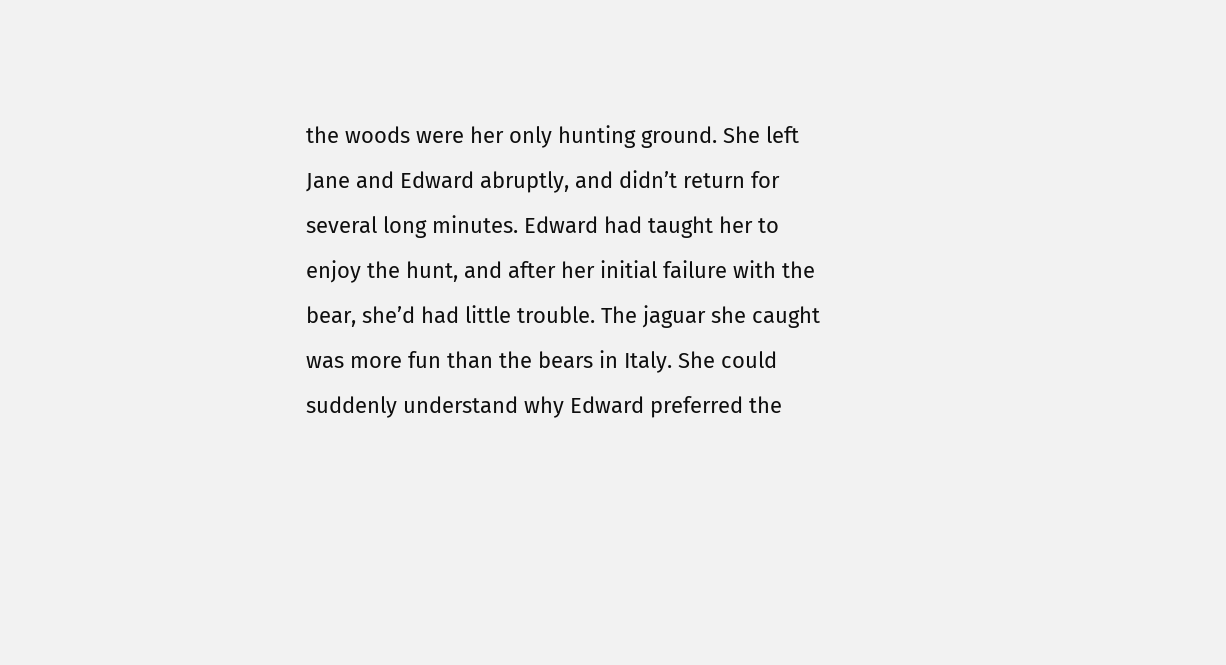the woods were her only hunting ground. She left Jane and Edward abruptly, and didn’t return for several long minutes. Edward had taught her to enjoy the hunt, and after her initial failure with the bear, she’d had little trouble. The jaguar she caught was more fun than the bears in Italy. She could suddenly understand why Edward preferred the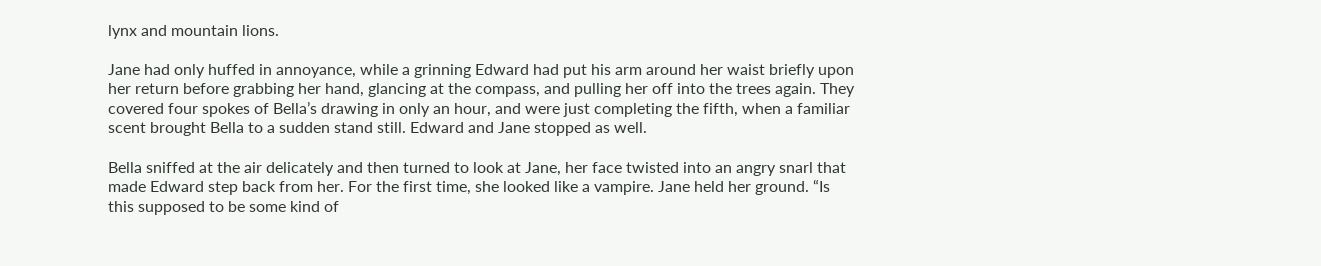lynx and mountain lions.

Jane had only huffed in annoyance, while a grinning Edward had put his arm around her waist briefly upon her return before grabbing her hand, glancing at the compass, and pulling her off into the trees again. They covered four spokes of Bella’s drawing in only an hour, and were just completing the fifth, when a familiar scent brought Bella to a sudden stand still. Edward and Jane stopped as well.

Bella sniffed at the air delicately and then turned to look at Jane, her face twisted into an angry snarl that made Edward step back from her. For the first time, she looked like a vampire. Jane held her ground. “Is this supposed to be some kind of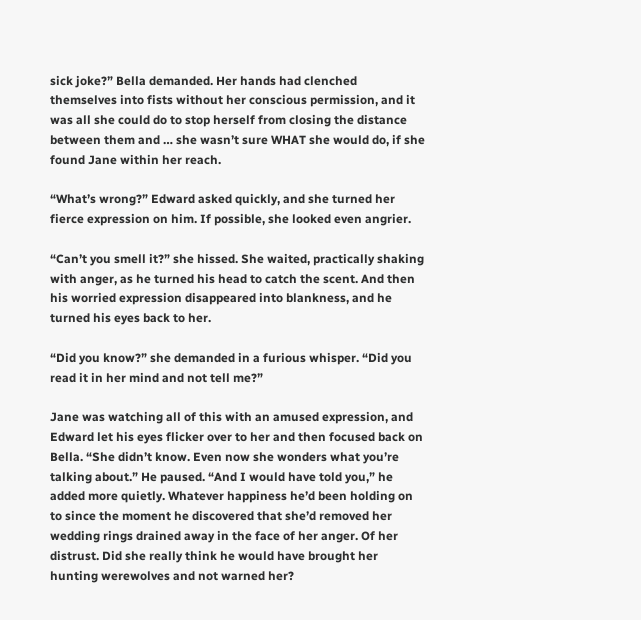sick joke?” Bella demanded. Her hands had clenched themselves into fists without her conscious permission, and it was all she could do to stop herself from closing the distance between them and … she wasn’t sure WHAT she would do, if she found Jane within her reach.

“What’s wrong?” Edward asked quickly, and she turned her fierce expression on him. If possible, she looked even angrier.

“Can’t you smell it?” she hissed. She waited, practically shaking with anger, as he turned his head to catch the scent. And then his worried expression disappeared into blankness, and he turned his eyes back to her.

“Did you know?” she demanded in a furious whisper. “Did you read it in her mind and not tell me?”

Jane was watching all of this with an amused expression, and Edward let his eyes flicker over to her and then focused back on Bella. “She didn’t know. Even now she wonders what you’re talking about.” He paused. “And I would have told you,” he added more quietly. Whatever happiness he’d been holding on to since the moment he discovered that she’d removed her wedding rings drained away in the face of her anger. Of her distrust. Did she really think he would have brought her hunting werewolves and not warned her?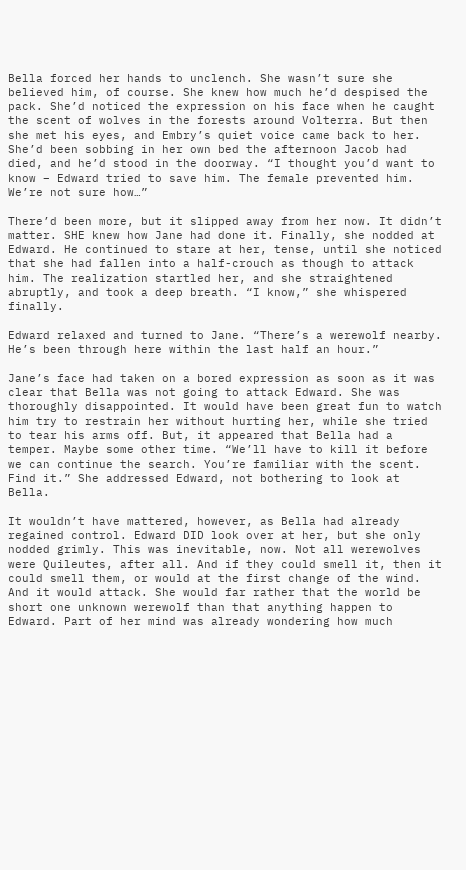Bella forced her hands to unclench. She wasn’t sure she believed him, of course. She knew how much he’d despised the pack. She’d noticed the expression on his face when he caught the scent of wolves in the forests around Volterra. But then she met his eyes, and Embry’s quiet voice came back to her. She’d been sobbing in her own bed the afternoon Jacob had died, and he’d stood in the doorway. “I thought you’d want to know – Edward tried to save him. The female prevented him. We’re not sure how…”

There’d been more, but it slipped away from her now. It didn’t matter. SHE knew how Jane had done it. Finally, she nodded at Edward. He continued to stare at her, tense, until she noticed that she had fallen into a half-crouch as though to attack him. The realization startled her, and she straightened abruptly, and took a deep breath. “I know,” she whispered finally.

Edward relaxed and turned to Jane. “There’s a werewolf nearby. He’s been through here within the last half an hour.”

Jane’s face had taken on a bored expression as soon as it was clear that Bella was not going to attack Edward. She was thoroughly disappointed. It would have been great fun to watch him try to restrain her without hurting her, while she tried to tear his arms off. But, it appeared that Bella had a temper. Maybe some other time. “We’ll have to kill it before we can continue the search. You’re familiar with the scent. Find it.” She addressed Edward, not bothering to look at Bella.

It wouldn’t have mattered, however, as Bella had already regained control. Edward DID look over at her, but she only nodded grimly. This was inevitable, now. Not all werewolves were Quileutes, after all. And if they could smell it, then it could smell them, or would at the first change of the wind. And it would attack. She would far rather that the world be short one unknown werewolf than that anything happen to Edward. Part of her mind was already wondering how much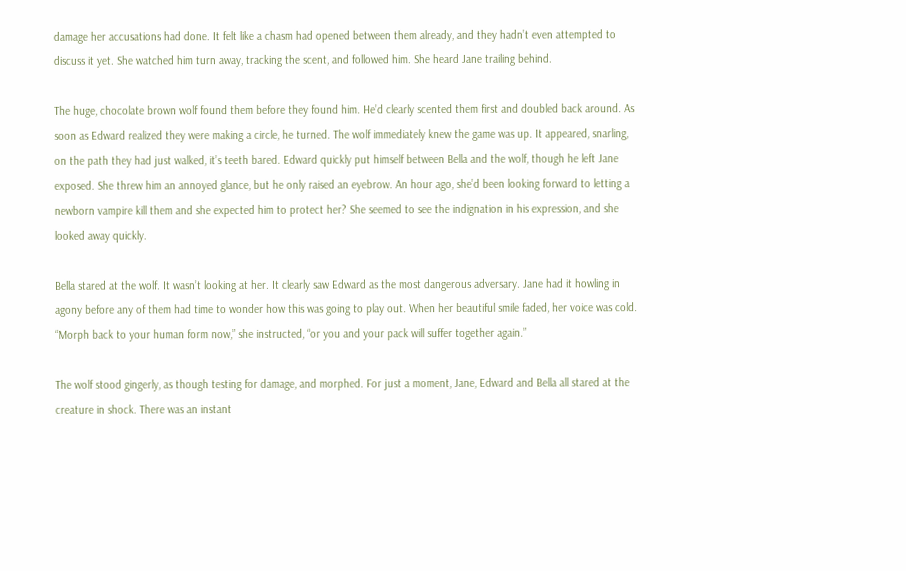damage her accusations had done. It felt like a chasm had opened between them already, and they hadn’t even attempted to discuss it yet. She watched him turn away, tracking the scent, and followed him. She heard Jane trailing behind.

The huge, chocolate brown wolf found them before they found him. He’d clearly scented them first and doubled back around. As soon as Edward realized they were making a circle, he turned. The wolf immediately knew the game was up. It appeared, snarling, on the path they had just walked, it’s teeth bared. Edward quickly put himself between Bella and the wolf, though he left Jane exposed. She threw him an annoyed glance, but he only raised an eyebrow. An hour ago, she’d been looking forward to letting a newborn vampire kill them and she expected him to protect her? She seemed to see the indignation in his expression, and she looked away quickly.

Bella stared at the wolf. It wasn’t looking at her. It clearly saw Edward as the most dangerous adversary. Jane had it howling in agony before any of them had time to wonder how this was going to play out. When her beautiful smile faded, her voice was cold. “Morph back to your human form now,” she instructed, “or you and your pack will suffer together again.”

The wolf stood gingerly, as though testing for damage, and morphed. For just a moment, Jane, Edward and Bella all stared at the creature in shock. There was an instant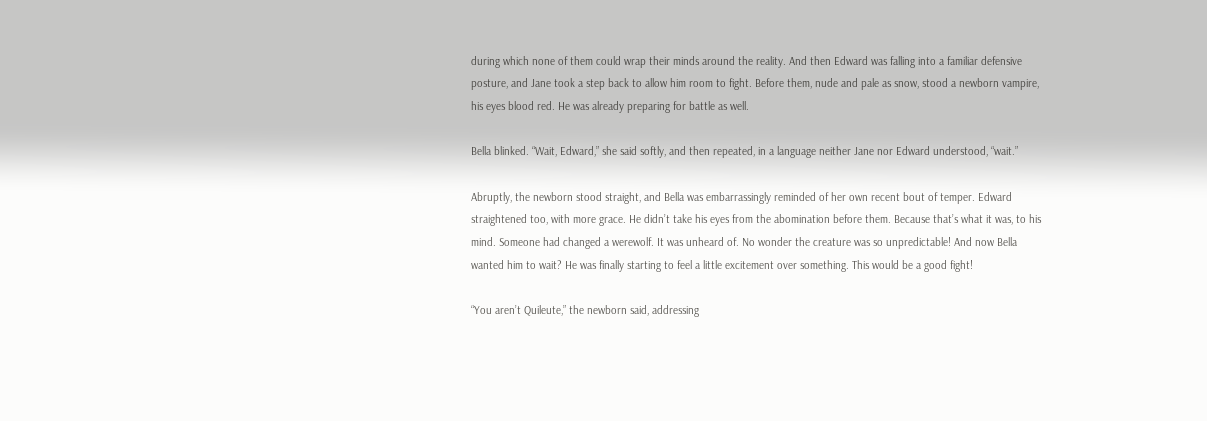during which none of them could wrap their minds around the reality. And then Edward was falling into a familiar defensive posture, and Jane took a step back to allow him room to fight. Before them, nude and pale as snow, stood a newborn vampire, his eyes blood red. He was already preparing for battle as well.

Bella blinked. “Wait, Edward,” she said softly, and then repeated, in a language neither Jane nor Edward understood, “wait.”

Abruptly, the newborn stood straight, and Bella was embarrassingly reminded of her own recent bout of temper. Edward straightened too, with more grace. He didn’t take his eyes from the abomination before them. Because that’s what it was, to his mind. Someone had changed a werewolf. It was unheard of. No wonder the creature was so unpredictable! And now Bella wanted him to wait? He was finally starting to feel a little excitement over something. This would be a good fight!

“You aren’t Quileute,” the newborn said, addressing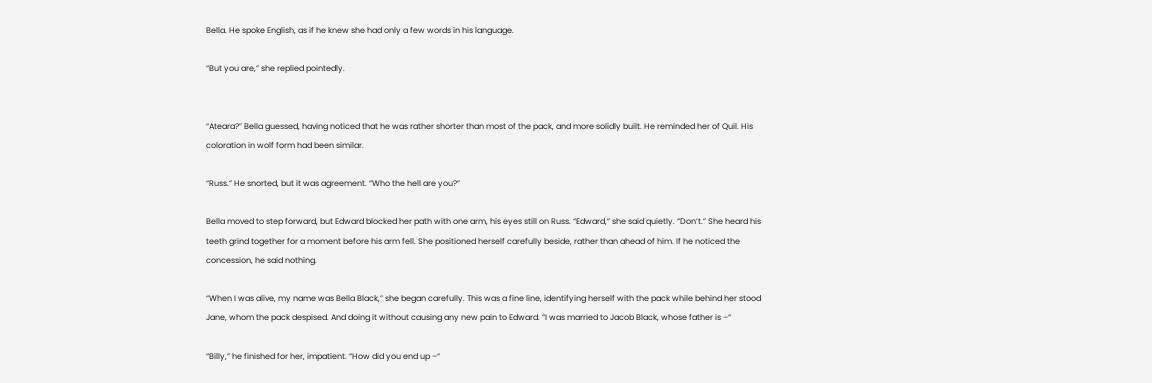Bella. He spoke English, as if he knew she had only a few words in his language.

“But you are,” she replied pointedly.


“Ateara?” Bella guessed, having noticed that he was rather shorter than most of the pack, and more solidly built. He reminded her of Quil. His coloration in wolf form had been similar.

“Russ.” He snorted, but it was agreement. “Who the hell are you?”

Bella moved to step forward, but Edward blocked her path with one arm, his eyes still on Russ. “Edward,” she said quietly. “Don’t.” She heard his teeth grind together for a moment before his arm fell. She positioned herself carefully beside, rather than ahead of him. If he noticed the concession, he said nothing.

“When I was alive, my name was Bella Black,” she began carefully. This was a fine line, identifying herself with the pack while behind her stood Jane, whom the pack despised. And doing it without causing any new pain to Edward. “I was married to Jacob Black, whose father is –“

“Billy,” he finished for her, impatient. “How did you end up –“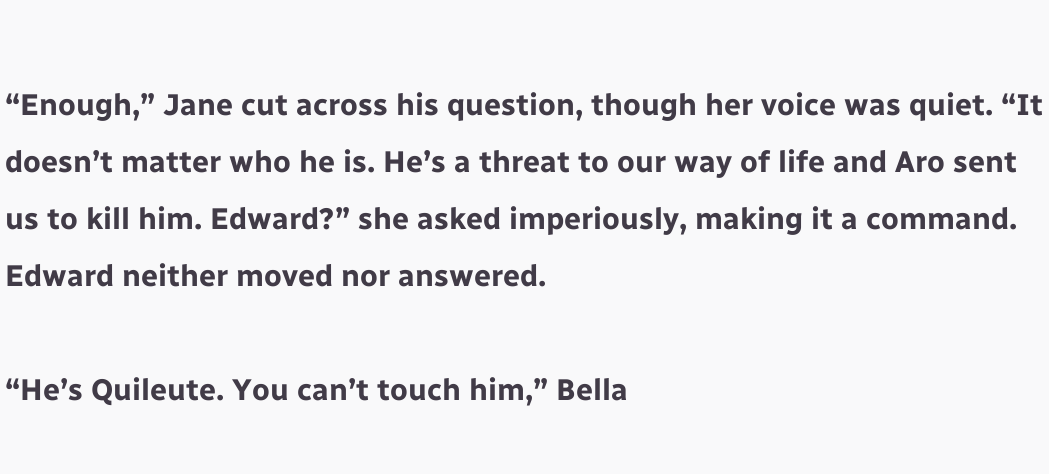“Enough,” Jane cut across his question, though her voice was quiet. “It doesn’t matter who he is. He’s a threat to our way of life and Aro sent us to kill him. Edward?” she asked imperiously, making it a command. Edward neither moved nor answered.

“He’s Quileute. You can’t touch him,” Bella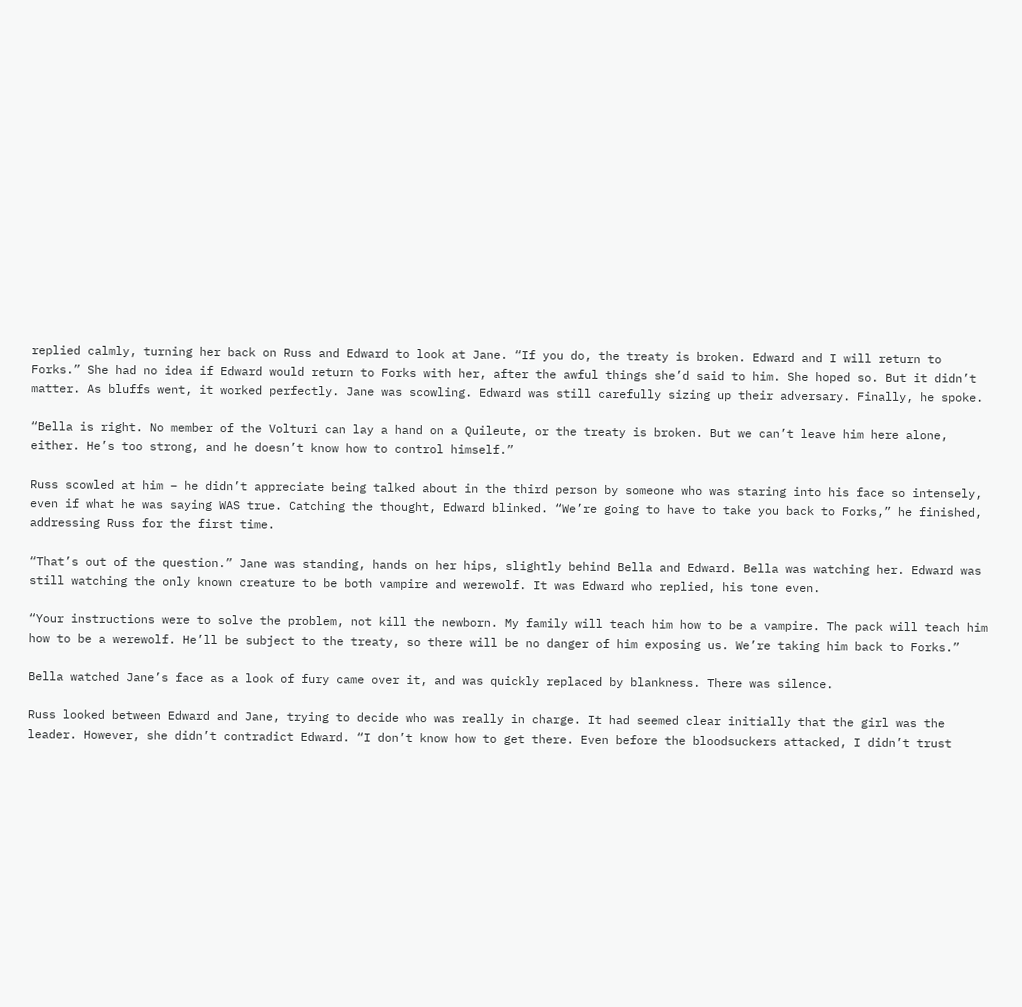replied calmly, turning her back on Russ and Edward to look at Jane. “If you do, the treaty is broken. Edward and I will return to Forks.” She had no idea if Edward would return to Forks with her, after the awful things she’d said to him. She hoped so. But it didn’t matter. As bluffs went, it worked perfectly. Jane was scowling. Edward was still carefully sizing up their adversary. Finally, he spoke.

“Bella is right. No member of the Volturi can lay a hand on a Quileute, or the treaty is broken. But we can’t leave him here alone, either. He’s too strong, and he doesn’t know how to control himself.”

Russ scowled at him – he didn’t appreciate being talked about in the third person by someone who was staring into his face so intensely, even if what he was saying WAS true. Catching the thought, Edward blinked. “We’re going to have to take you back to Forks,” he finished, addressing Russ for the first time.

“That’s out of the question.” Jane was standing, hands on her hips, slightly behind Bella and Edward. Bella was watching her. Edward was still watching the only known creature to be both vampire and werewolf. It was Edward who replied, his tone even.

“Your instructions were to solve the problem, not kill the newborn. My family will teach him how to be a vampire. The pack will teach him how to be a werewolf. He’ll be subject to the treaty, so there will be no danger of him exposing us. We’re taking him back to Forks.”

Bella watched Jane’s face as a look of fury came over it, and was quickly replaced by blankness. There was silence.

Russ looked between Edward and Jane, trying to decide who was really in charge. It had seemed clear initially that the girl was the leader. However, she didn’t contradict Edward. “I don’t know how to get there. Even before the bloodsuckers attacked, I didn’t trust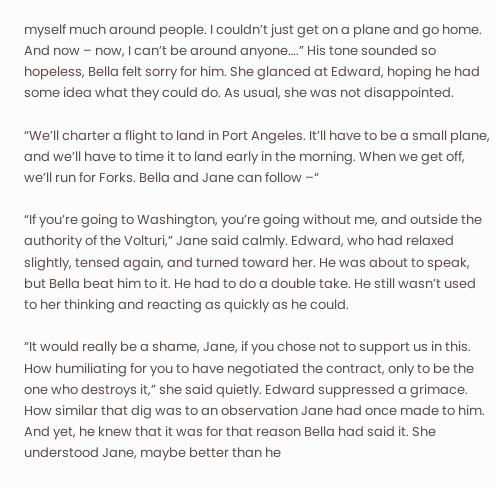myself much around people. I couldn’t just get on a plane and go home. And now – now, I can’t be around anyone….” His tone sounded so hopeless, Bella felt sorry for him. She glanced at Edward, hoping he had some idea what they could do. As usual, she was not disappointed.

“We’ll charter a flight to land in Port Angeles. It’ll have to be a small plane, and we’ll have to time it to land early in the morning. When we get off, we’ll run for Forks. Bella and Jane can follow –“

“If you’re going to Washington, you’re going without me, and outside the authority of the Volturi,” Jane said calmly. Edward, who had relaxed slightly, tensed again, and turned toward her. He was about to speak, but Bella beat him to it. He had to do a double take. He still wasn’t used to her thinking and reacting as quickly as he could.

“It would really be a shame, Jane, if you chose not to support us in this. How humiliating for you to have negotiated the contract, only to be the one who destroys it,” she said quietly. Edward suppressed a grimace. How similar that dig was to an observation Jane had once made to him. And yet, he knew that it was for that reason Bella had said it. She understood Jane, maybe better than he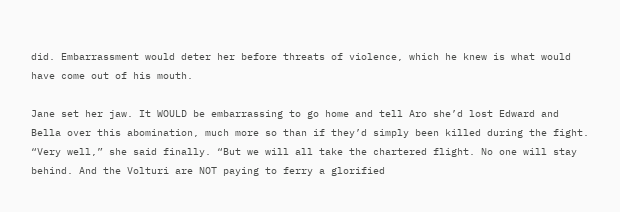did. Embarrassment would deter her before threats of violence, which he knew is what would have come out of his mouth.

Jane set her jaw. It WOULD be embarrassing to go home and tell Aro she’d lost Edward and Bella over this abomination, much more so than if they’d simply been killed during the fight. “Very well,” she said finally. “But we will all take the chartered flight. No one will stay behind. And the Volturi are NOT paying to ferry a glorified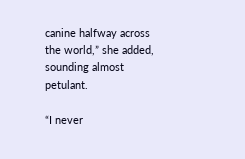canine halfway across the world,” she added, sounding almost petulant.

“I never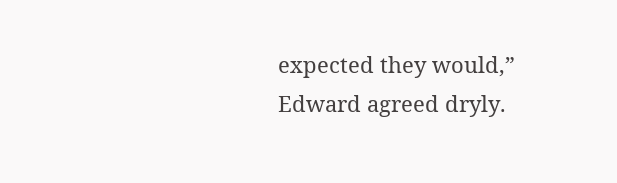expected they would,” Edward agreed dryly.